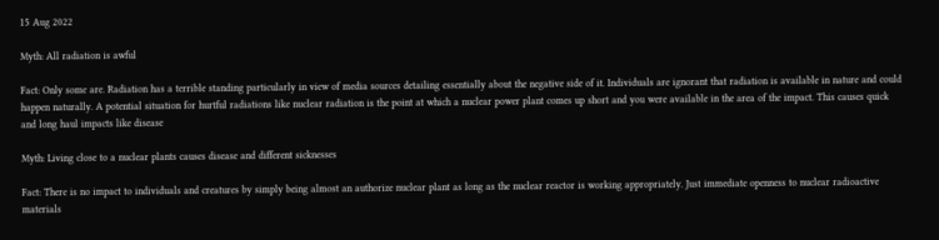15 Aug 2022

Myth: All radiation is awful

Fact: Only some are. Radiation has a terrible standing particularly in view of media sources detailing essentially about the negative side of it. Individuals are ignorant that radiation is available in nature and could happen naturally. A potential situation for hurtful radiations like nuclear radiation is the point at which a nuclear power plant comes up short and you were available in the area of the impact. This causes quick and long haul impacts like disease

Myth: Living close to a nuclear plants causes disease and different sicknesses

Fact: There is no impact to individuals and creatures by simply being almost an authorize nuclear plant as long as the nuclear reactor is working appropriately. Just immediate openness to nuclear radioactive materials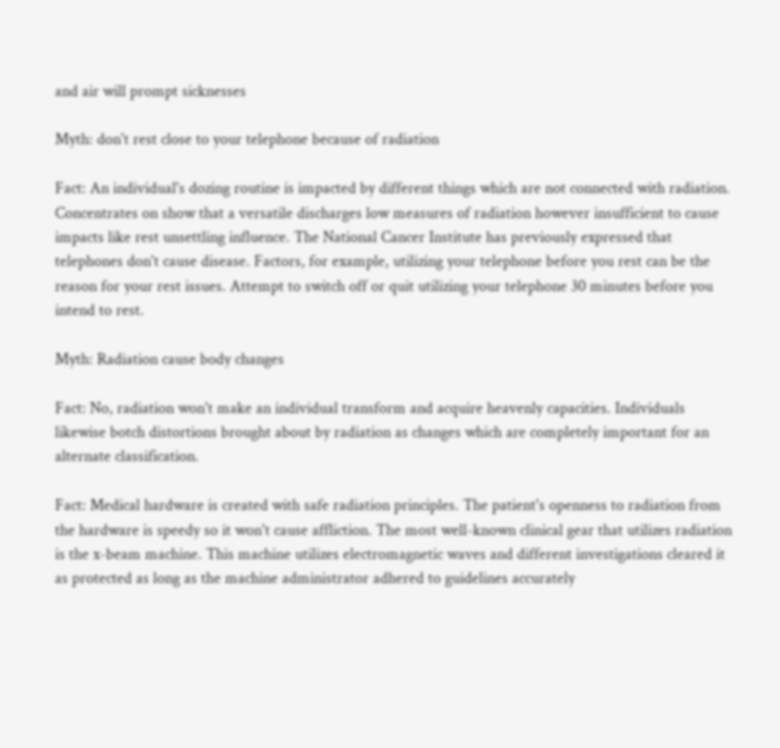and air will prompt sicknesses

Myth: don't rest close to your telephone because of radiation

Fact: An individual's dozing routine is impacted by different things which are not connected with radiation. Concentrates on show that a versatile discharges low measures of radiation however insufficient to cause impacts like rest unsettling influence. The National Cancer Institute has previously expressed that telephones don't cause disease. Factors, for example, utilizing your telephone before you rest can be the reason for your rest issues. Attempt to switch off or quit utilizing your telephone 30 minutes before you intend to rest.

Myth: Radiation cause body changes

Fact: No, radiation won't make an individual transform and acquire heavenly capacities. Individuals likewise botch distortions brought about by radiation as changes which are completely important for an alternate classification.

Fact: Medical hardware is created with safe radiation principles. The patient's openness to radiation from the hardware is speedy so it won't cause affliction. The most well-known clinical gear that utilizes radiation is the x-beam machine. This machine utilizes electromagnetic waves and different investigations cleared it as protected as long as the machine administrator adhered to guidelines accurately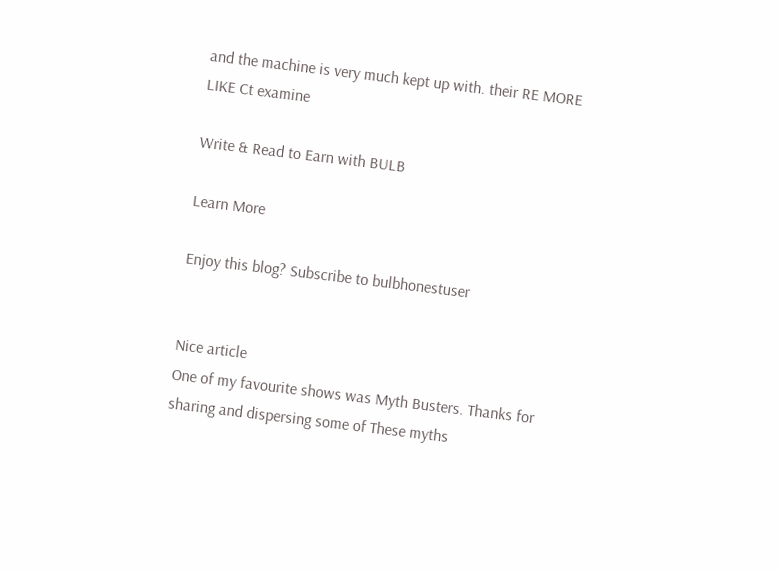and the machine is very much kept up with. their RE MORE LIKE Ct examine

Write & Read to Earn with BULB

Learn More

Enjoy this blog? Subscribe to bulbhonestuser


Nice article
One of my favourite shows was Myth Busters. Thanks for sharing and dispersing some of These myths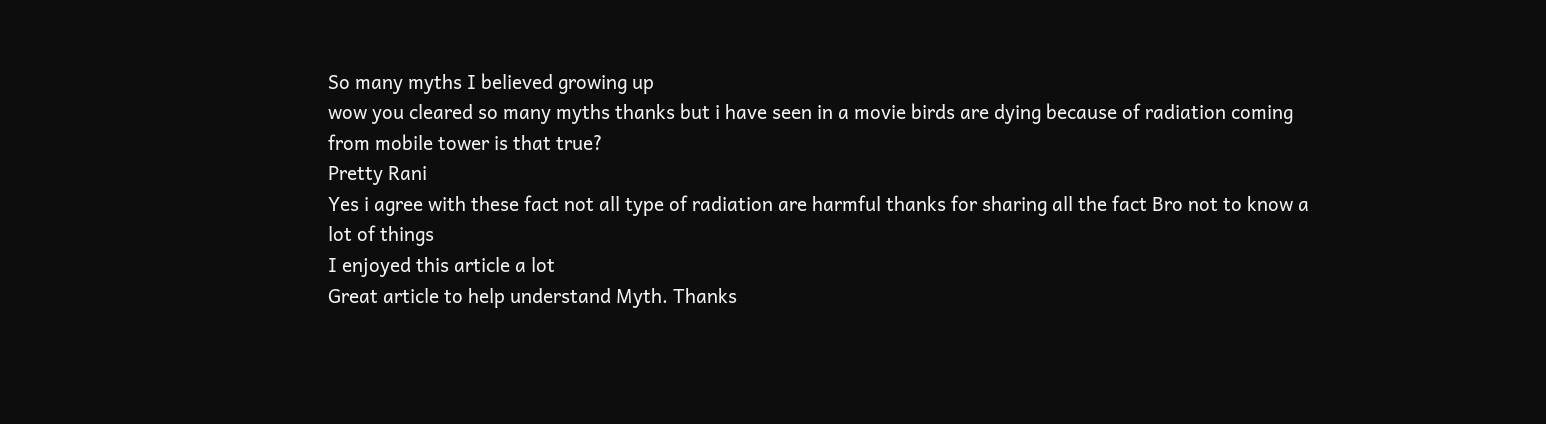So many myths I believed growing up
wow you cleared so many myths thanks but i have seen in a movie birds are dying because of radiation coming from mobile tower is that true?
Pretty Rani
Yes i agree with these fact not all type of radiation are harmful thanks for sharing all the fact Bro not to know a lot of things
I enjoyed this article a lot
Great article to help understand Myth. Thanks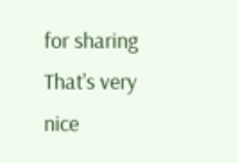for sharing
That's very nice